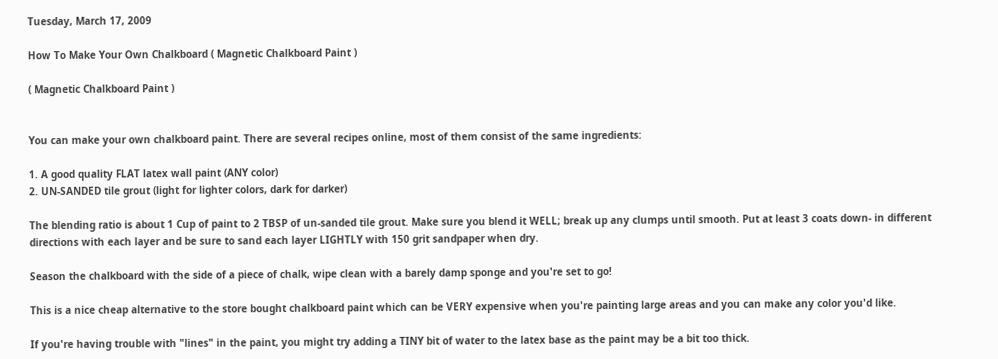Tuesday, March 17, 2009

How To Make Your Own Chalkboard ( Magnetic Chalkboard Paint )

( Magnetic Chalkboard Paint )


You can make your own chalkboard paint. There are several recipes online, most of them consist of the same ingredients:

1. A good quality FLAT latex wall paint (ANY color)
2. UN-SANDED tile grout (light for lighter colors, dark for darker)

The blending ratio is about 1 Cup of paint to 2 TBSP of un-sanded tile grout. Make sure you blend it WELL; break up any clumps until smooth. Put at least 3 coats down- in different directions with each layer and be sure to sand each layer LIGHTLY with 150 grit sandpaper when dry.

Season the chalkboard with the side of a piece of chalk, wipe clean with a barely damp sponge and you're set to go!

This is a nice cheap alternative to the store bought chalkboard paint which can be VERY expensive when you're painting large areas and you can make any color you'd like.

If you're having trouble with "lines" in the paint, you might try adding a TINY bit of water to the latex base as the paint may be a bit too thick.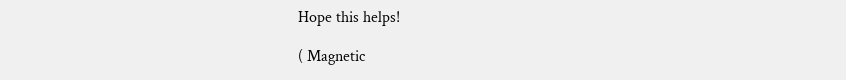Hope this helps!

( Magnetic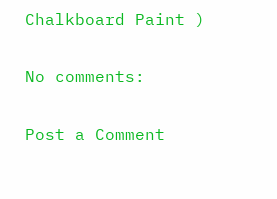Chalkboard Paint )

No comments:

Post a Comment